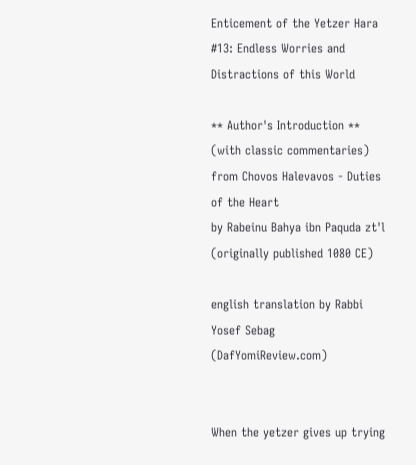Enticement of the Yetzer Hara #13: Endless Worries and Distractions of this World

** Author's Introduction **
(with classic commentaries)
from Chovos Halevavos - Duties of the Heart
by Rabeinu Bahya ibn Paquda zt'l (originally published 1080 CE)

english translation by Rabbi Yosef Sebag (DafYomiReview.com)


When the yetzer gives up trying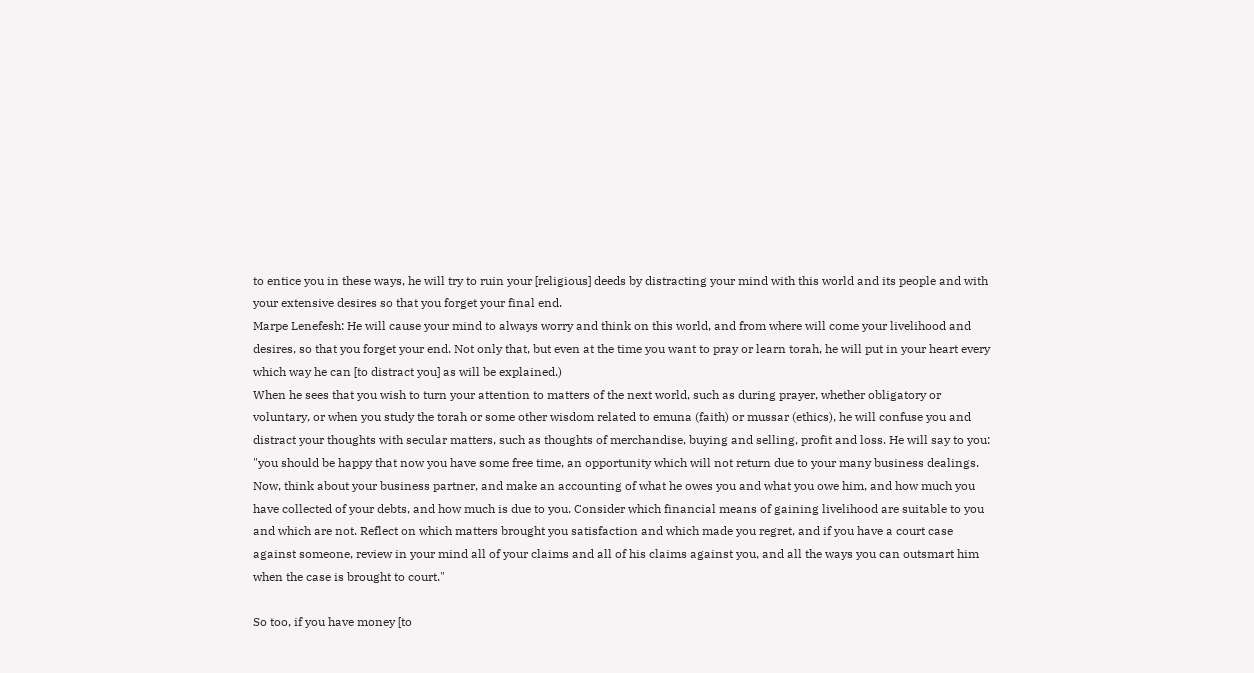to entice you in these ways, he will try to ruin your [religious] deeds by distracting your mind with this world and its people and with your extensive desires so that you forget your final end.
Marpe Lenefesh: He will cause your mind to always worry and think on this world, and from where will come your livelihood and desires, so that you forget your end. Not only that, but even at the time you want to pray or learn torah, he will put in your heart every which way he can [to distract you] as will be explained.)
When he sees that you wish to turn your attention to matters of the next world, such as during prayer, whether obligatory or voluntary, or when you study the torah or some other wisdom related to emuna (faith) or mussar (ethics), he will confuse you and distract your thoughts with secular matters, such as thoughts of merchandise, buying and selling, profit and loss. He will say to you: "you should be happy that now you have some free time, an opportunity which will not return due to your many business dealings. Now, think about your business partner, and make an accounting of what he owes you and what you owe him, and how much you have collected of your debts, and how much is due to you. Consider which financial means of gaining livelihood are suitable to you and which are not. Reflect on which matters brought you satisfaction and which made you regret, and if you have a court case against someone, review in your mind all of your claims and all of his claims against you, and all the ways you can outsmart him when the case is brought to court."

So too, if you have money [to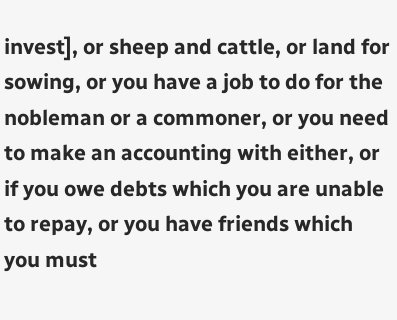invest], or sheep and cattle, or land for sowing, or you have a job to do for the nobleman or a commoner, or you need to make an accounting with either, or if you owe debts which you are unable to repay, or you have friends which you must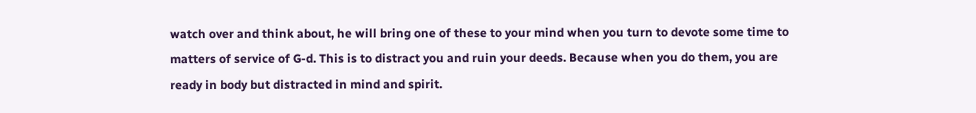watch over and think about, he will bring one of these to your mind when you turn to devote some time to matters of service of G-d. This is to distract you and ruin your deeds. Because when you do them, you are ready in body but distracted in mind and spirit.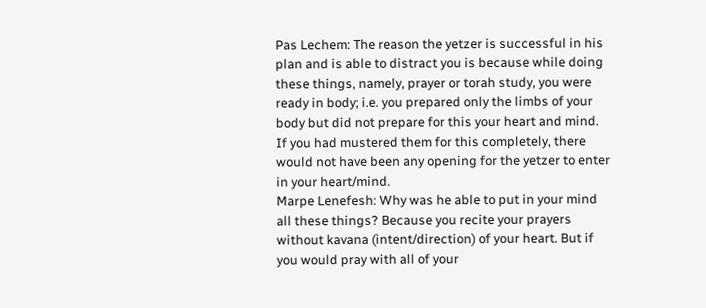Pas Lechem: The reason the yetzer is successful in his plan and is able to distract you is because while doing these things, namely, prayer or torah study, you were ready in body; i.e. you prepared only the limbs of your body but did not prepare for this your heart and mind. If you had mustered them for this completely, there would not have been any opening for the yetzer to enter in your heart/mind.
Marpe Lenefesh: Why was he able to put in your mind all these things? Because you recite your prayers without kavana (intent/direction) of your heart. But if you would pray with all of your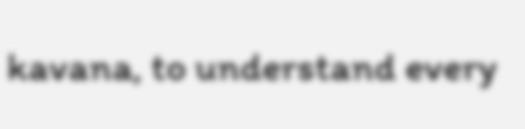kavana, to understand every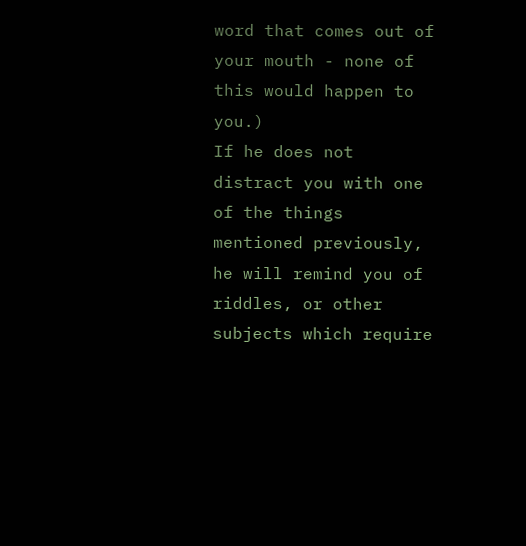word that comes out of your mouth - none of this would happen to you.)
If he does not distract you with one of the things mentioned previously, he will remind you of riddles, or other subjects which require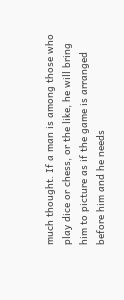much thought. If a man is among those who play dice or chess, or the like, he will bring him to picture as if the game is arranged before him and he needs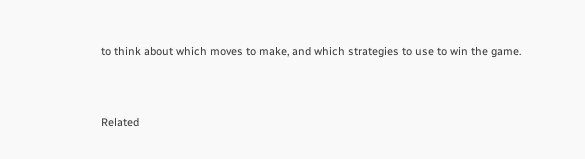to think about which moves to make, and which strategies to use to win the game.


Related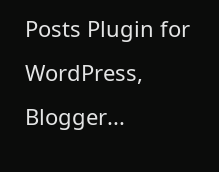Posts Plugin for WordPress, Blogger...